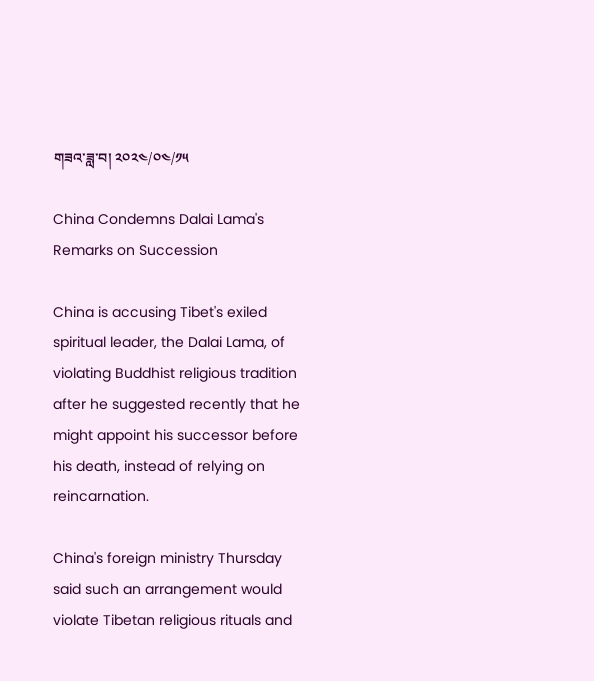གཟའ་ཟླ་བ། ༢༠༢༤/༠༤/༡༥

China Condemns Dalai Lama's Remarks on Succession

China is accusing Tibet's exiled spiritual leader, the Dalai Lama, of violating Buddhist religious tradition after he suggested recently that he might appoint his successor before his death, instead of relying on reincarnation.

China's foreign ministry Thursday said such an arrangement would violate Tibetan religious rituals and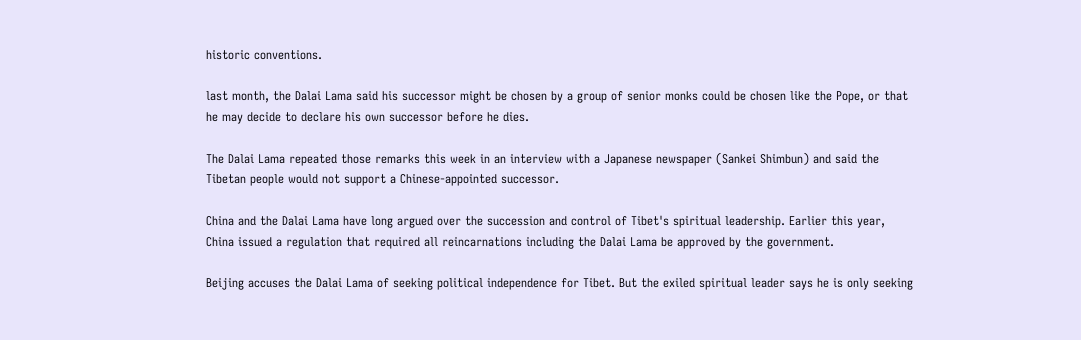historic conventions.

last month, the Dalai Lama said his successor might be chosen by a group of senior monks could be chosen like the Pope, or that he may decide to declare his own successor before he dies.

The Dalai Lama repeated those remarks this week in an interview with a Japanese newspaper (Sankei Shimbun) and said the Tibetan people would not support a Chinese-appointed successor.

China and the Dalai Lama have long argued over the succession and control of Tibet's spiritual leadership. Earlier this year, China issued a regulation that required all reincarnations including the Dalai Lama be approved by the government.

Beijing accuses the Dalai Lama of seeking political independence for Tibet. But the exiled spiritual leader says he is only seeking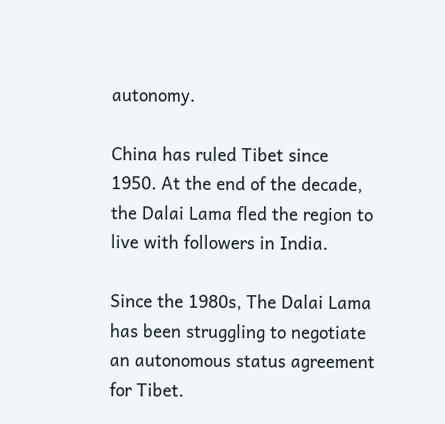autonomy.

China has ruled Tibet since 1950. At the end of the decade, the Dalai Lama fled the region to live with followers in India.

Since the 1980s, The Dalai Lama has been struggling to negotiate an autonomous status agreement for Tibet.